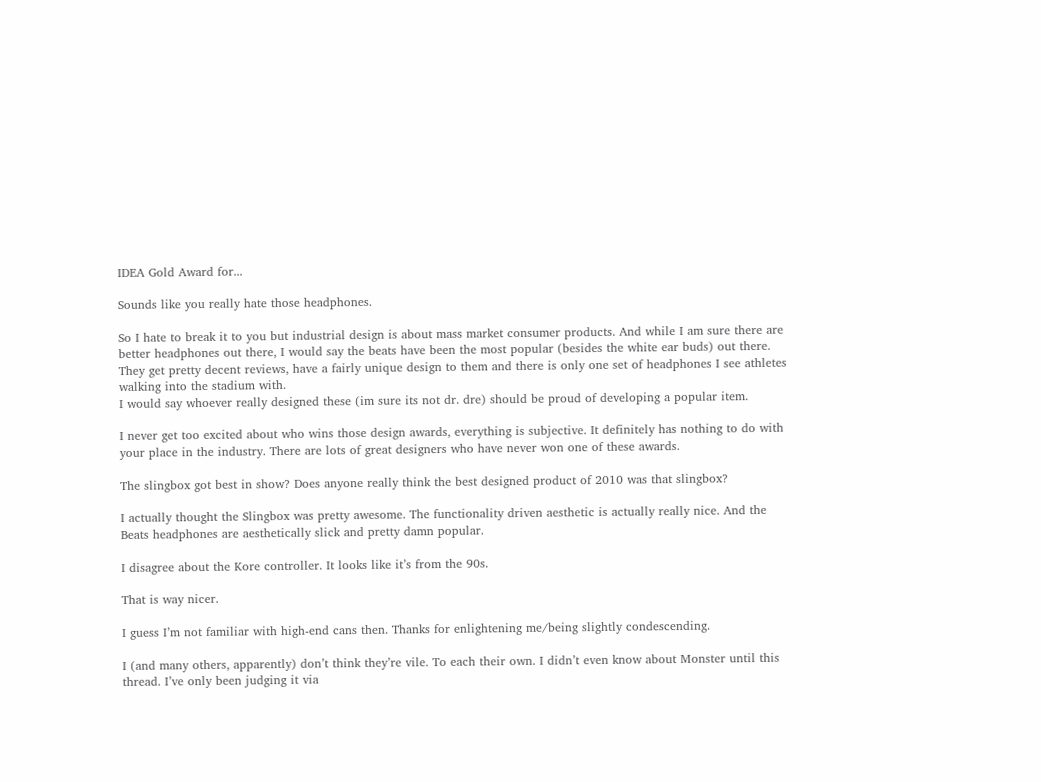IDEA Gold Award for...

Sounds like you really hate those headphones.

So I hate to break it to you but industrial design is about mass market consumer products. And while I am sure there are better headphones out there, I would say the beats have been the most popular (besides the white ear buds) out there. They get pretty decent reviews, have a fairly unique design to them and there is only one set of headphones I see athletes walking into the stadium with.
I would say whoever really designed these (im sure its not dr. dre) should be proud of developing a popular item.

I never get too excited about who wins those design awards, everything is subjective. It definitely has nothing to do with your place in the industry. There are lots of great designers who have never won one of these awards.

The slingbox got best in show? Does anyone really think the best designed product of 2010 was that slingbox?

I actually thought the Slingbox was pretty awesome. The functionality driven aesthetic is actually really nice. And the Beats headphones are aesthetically slick and pretty damn popular.

I disagree about the Kore controller. It looks like it’s from the 90s.

That is way nicer.

I guess I’m not familiar with high-end cans then. Thanks for enlightening me/being slightly condescending.

I (and many others, apparently) don’t think they’re vile. To each their own. I didn’t even know about Monster until this thread. I’ve only been judging it via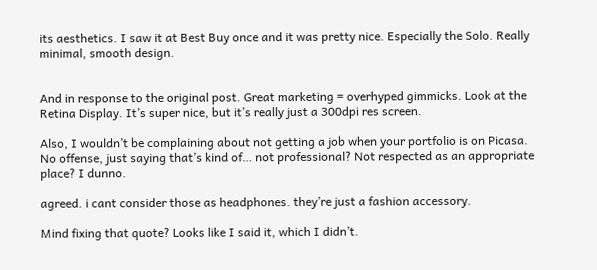its aesthetics. I saw it at Best Buy once and it was pretty nice. Especially the Solo. Really minimal, smooth design.


And in response to the original post. Great marketing = overhyped gimmicks. Look at the Retina Display. It’s super nice, but it’s really just a 300dpi res screen.

Also, I wouldn’t be complaining about not getting a job when your portfolio is on Picasa. No offense, just saying that’s kind of… not professional? Not respected as an appropriate place? I dunno.

agreed. i cant consider those as headphones. they’re just a fashion accessory.

Mind fixing that quote? Looks like I said it, which I didn’t.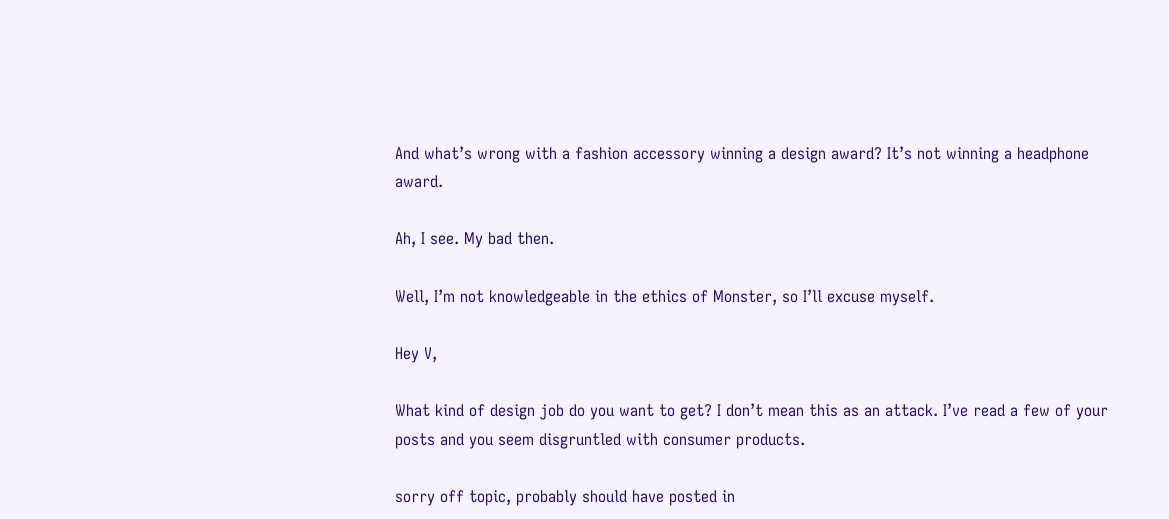And what’s wrong with a fashion accessory winning a design award? It’s not winning a headphone award.

Ah, I see. My bad then.

Well, I’m not knowledgeable in the ethics of Monster, so I’ll excuse myself.

Hey V,

What kind of design job do you want to get? I don’t mean this as an attack. I’ve read a few of your posts and you seem disgruntled with consumer products.

sorry off topic, probably should have posted in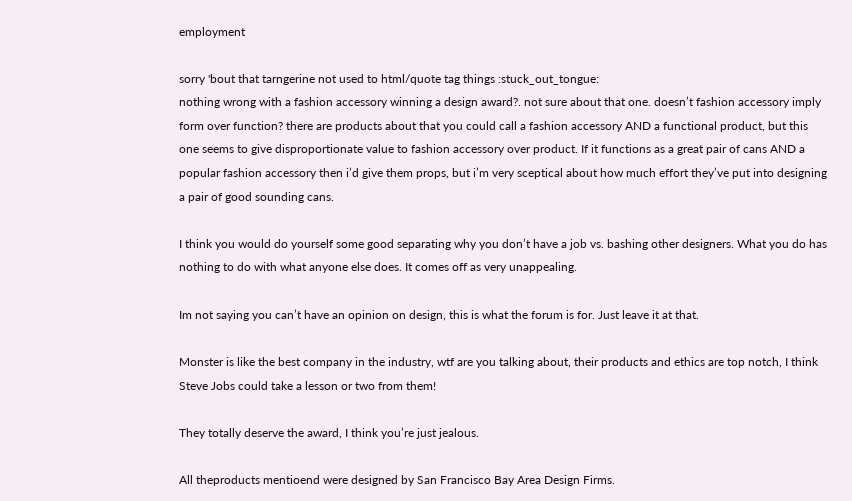employment

sorry 'bout that tarngerine not used to html/quote tag things :stuck_out_tongue:
nothing wrong with a fashion accessory winning a design award?. not sure about that one. doesn’t fashion accessory imply form over function? there are products about that you could call a fashion accessory AND a functional product, but this one seems to give disproportionate value to fashion accessory over product. If it functions as a great pair of cans AND a popular fashion accessory then i’d give them props, but i’m very sceptical about how much effort they’ve put into designing a pair of good sounding cans.

I think you would do yourself some good separating why you don’t have a job vs. bashing other designers. What you do has nothing to do with what anyone else does. It comes off as very unappealing.

Im not saying you can’t have an opinion on design, this is what the forum is for. Just leave it at that.

Monster is like the best company in the industry, wtf are you talking about, their products and ethics are top notch, I think Steve Jobs could take a lesson or two from them!

They totally deserve the award, I think you’re just jealous.

All theproducts mentioend were designed by San Francisco Bay Area Design Firms.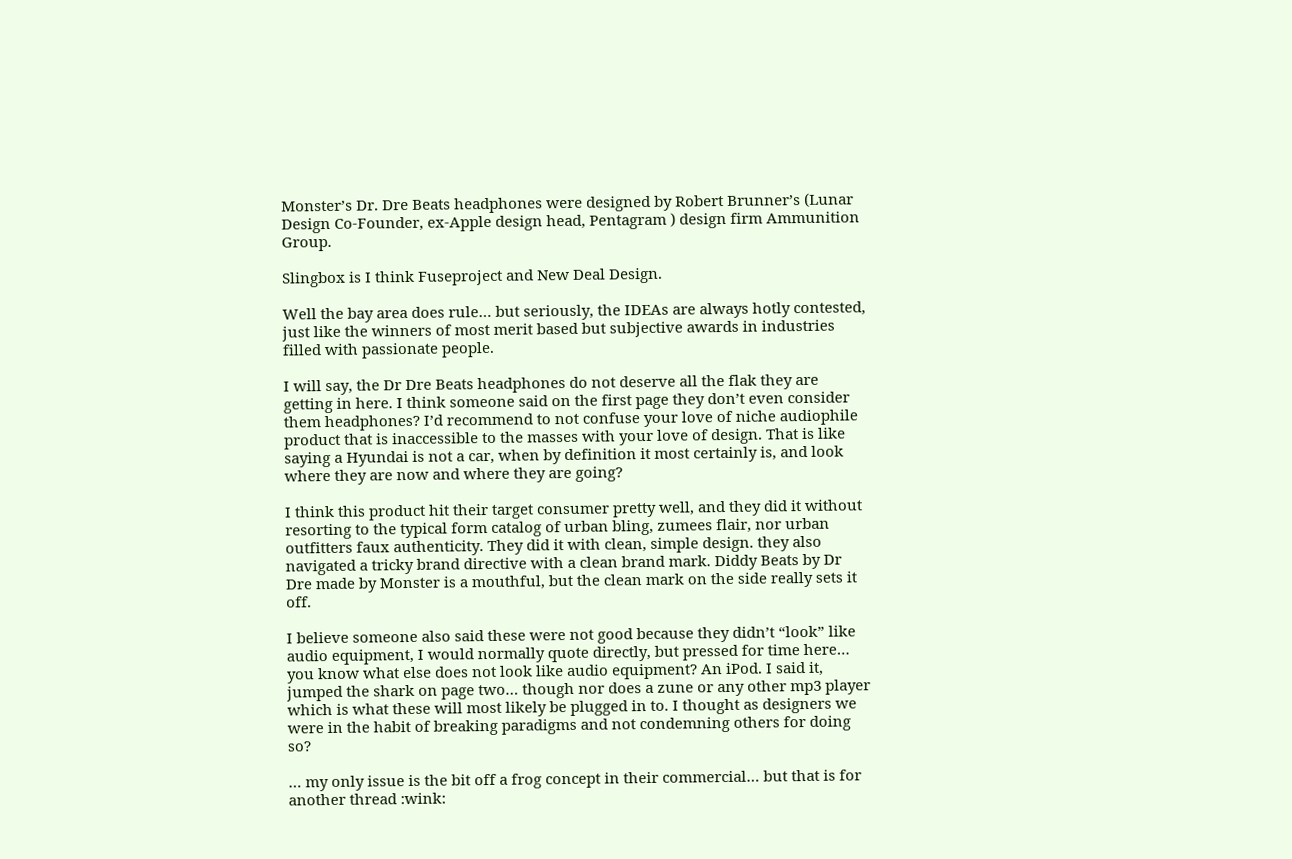Monster’s Dr. Dre Beats headphones were designed by Robert Brunner’s (Lunar Design Co-Founder, ex-Apple design head, Pentagram ) design firm Ammunition Group.

Slingbox is I think Fuseproject and New Deal Design.

Well the bay area does rule… but seriously, the IDEAs are always hotly contested, just like the winners of most merit based but subjective awards in industries filled with passionate people.

I will say, the Dr Dre Beats headphones do not deserve all the flak they are getting in here. I think someone said on the first page they don’t even consider them headphones? I’d recommend to not confuse your love of niche audiophile product that is inaccessible to the masses with your love of design. That is like saying a Hyundai is not a car, when by definition it most certainly is, and look where they are now and where they are going?

I think this product hit their target consumer pretty well, and they did it without resorting to the typical form catalog of urban bling, zumees flair, nor urban outfitters faux authenticity. They did it with clean, simple design. they also navigated a tricky brand directive with a clean brand mark. Diddy Beats by Dr Dre made by Monster is a mouthful, but the clean mark on the side really sets it off.

I believe someone also said these were not good because they didn’t “look” like audio equipment, I would normally quote directly, but pressed for time here… you know what else does not look like audio equipment? An iPod. I said it, jumped the shark on page two… though nor does a zune or any other mp3 player which is what these will most likely be plugged in to. I thought as designers we were in the habit of breaking paradigms and not condemning others for doing so?

… my only issue is the bit off a frog concept in their commercial… but that is for another thread :wink: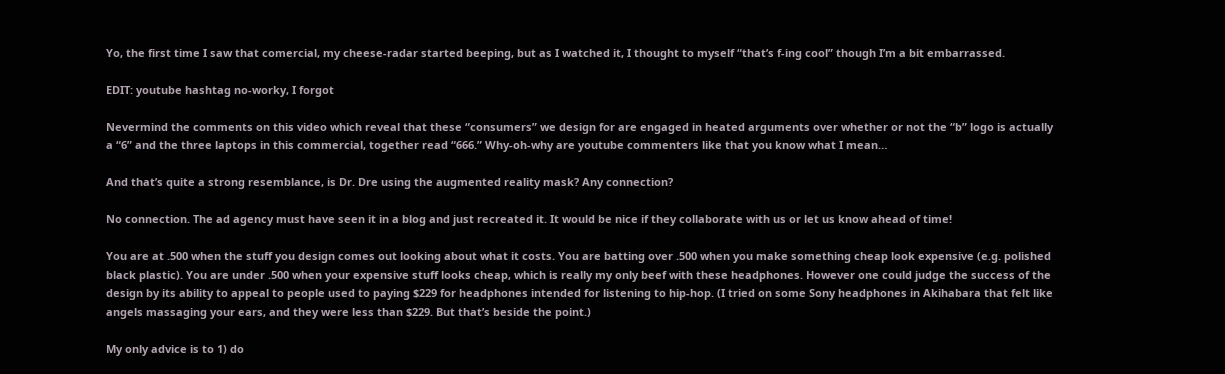Yo, the first time I saw that comercial, my cheese-radar started beeping, but as I watched it, I thought to myself “that’s f-ing cool” though I’m a bit embarrassed.

EDIT: youtube hashtag no-worky, I forgot

Nevermind the comments on this video which reveal that these “consumers” we design for are engaged in heated arguments over whether or not the “b” logo is actually a “6” and the three laptops in this commercial, together read “666.” Why-oh-why are youtube commenters like that you know what I mean…

And that’s quite a strong resemblance, is Dr. Dre using the augmented reality mask? Any connection?

No connection. The ad agency must have seen it in a blog and just recreated it. It would be nice if they collaborate with us or let us know ahead of time!

You are at .500 when the stuff you design comes out looking about what it costs. You are batting over .500 when you make something cheap look expensive (e.g. polished black plastic). You are under .500 when your expensive stuff looks cheap, which is really my only beef with these headphones. However one could judge the success of the design by its ability to appeal to people used to paying $229 for headphones intended for listening to hip-hop. (I tried on some Sony headphones in Akihabara that felt like angels massaging your ears, and they were less than $229. But that’s beside the point.)

My only advice is to 1) do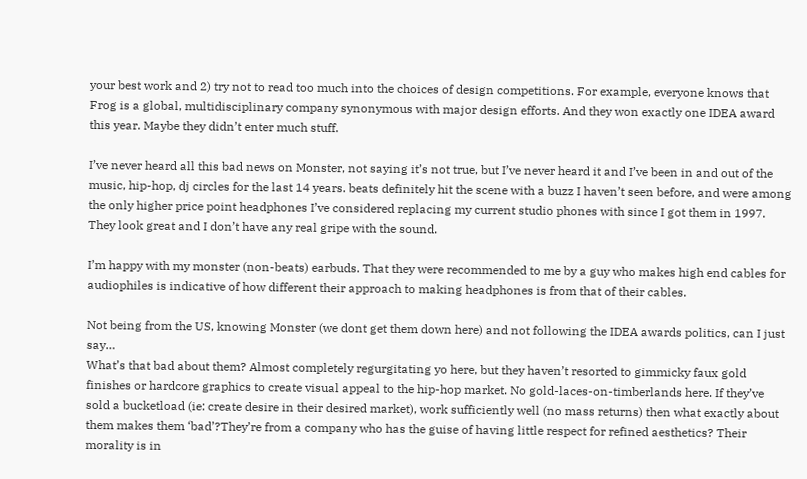your best work and 2) try not to read too much into the choices of design competitions. For example, everyone knows that Frog is a global, multidisciplinary company synonymous with major design efforts. And they won exactly one IDEA award this year. Maybe they didn’t enter much stuff.

I’ve never heard all this bad news on Monster, not saying it’s not true, but I’ve never heard it and I’ve been in and out of the music, hip-hop, dj circles for the last 14 years. beats definitely hit the scene with a buzz I haven’t seen before, and were among the only higher price point headphones I’ve considered replacing my current studio phones with since I got them in 1997. They look great and I don’t have any real gripe with the sound.

I’m happy with my monster (non-beats) earbuds. That they were recommended to me by a guy who makes high end cables for audiophiles is indicative of how different their approach to making headphones is from that of their cables.

Not being from the US, knowing Monster (we dont get them down here) and not following the IDEA awards politics, can I just say…
What’s that bad about them? Almost completely regurgitating yo here, but they haven’t resorted to gimmicky faux gold finishes or hardcore graphics to create visual appeal to the hip-hop market. No gold-laces-on-timberlands here. If they’ve sold a bucketload (ie: create desire in their desired market), work sufficiently well (no mass returns) then what exactly about them makes them ‘bad’?They’re from a company who has the guise of having little respect for refined aesthetics? Their morality is in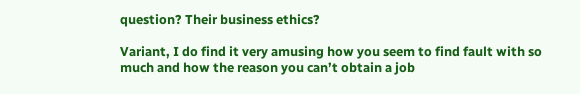question? Their business ethics?

Variant, I do find it very amusing how you seem to find fault with so much and how the reason you can’t obtain a job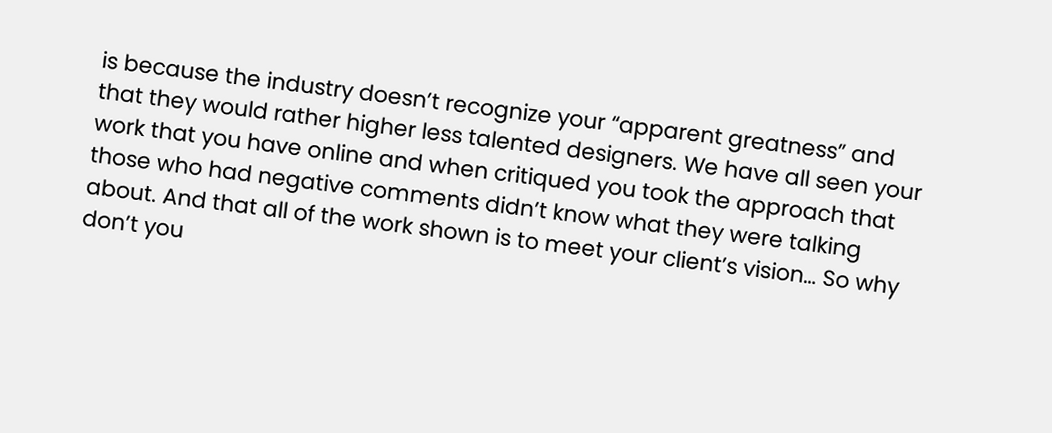is because the industry doesn’t recognize your “apparent greatness” and that they would rather higher less talented designers. We have all seen your work that you have online and when critiqued you took the approach that those who had negative comments didn’t know what they were talking about. And that all of the work shown is to meet your client’s vision… So why don’t you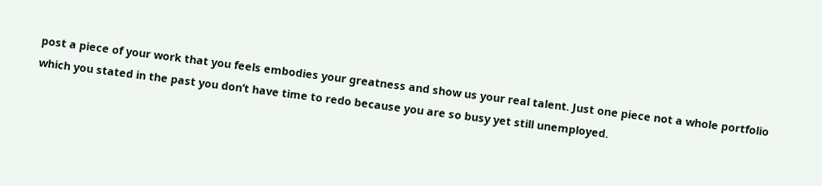post a piece of your work that you feels embodies your greatness and show us your real talent. Just one piece not a whole portfolio which you stated in the past you don’t have time to redo because you are so busy yet still unemployed.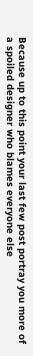Because up to this point your last few post portray you more of a spoiled designer who blames everyone else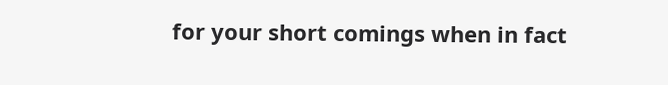for your short comings when in fact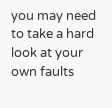you may need to take a hard look at your own faults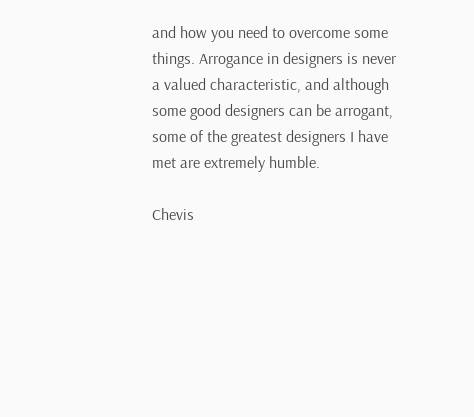and how you need to overcome some things. Arrogance in designers is never a valued characteristic, and although some good designers can be arrogant, some of the greatest designers I have met are extremely humble.

Chevis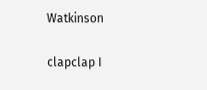Watkinson

clapclap I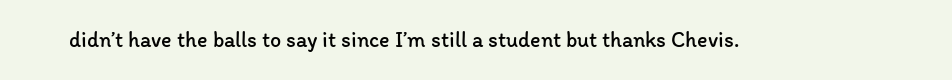didn’t have the balls to say it since I’m still a student but thanks Chevis.